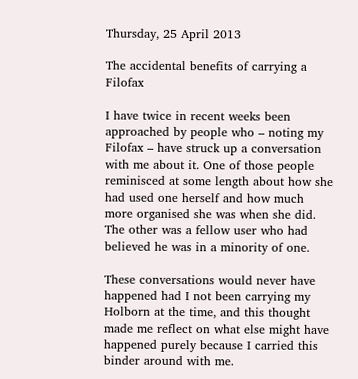Thursday, 25 April 2013

The accidental benefits of carrying a Filofax

I have twice in recent weeks been approached by people who – noting my Filofax – have struck up a conversation with me about it. One of those people reminisced at some length about how she had used one herself and how much more organised she was when she did. The other was a fellow user who had believed he was in a minority of one.

These conversations would never have happened had I not been carrying my Holborn at the time, and this thought made me reflect on what else might have happened purely because I carried this binder around with me.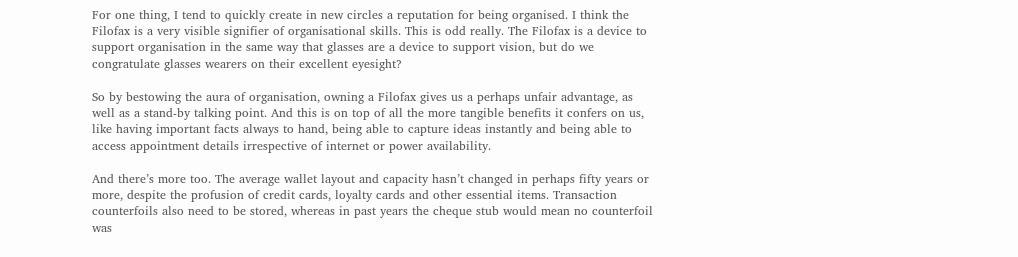For one thing, I tend to quickly create in new circles a reputation for being organised. I think the Filofax is a very visible signifier of organisational skills. This is odd really. The Filofax is a device to support organisation in the same way that glasses are a device to support vision, but do we congratulate glasses wearers on their excellent eyesight?

So by bestowing the aura of organisation, owning a Filofax gives us a perhaps unfair advantage, as well as a stand-by talking point. And this is on top of all the more tangible benefits it confers on us, like having important facts always to hand, being able to capture ideas instantly and being able to access appointment details irrespective of internet or power availability.

And there’s more too. The average wallet layout and capacity hasn’t changed in perhaps fifty years or more, despite the profusion of credit cards, loyalty cards and other essential items. Transaction counterfoils also need to be stored, whereas in past years the cheque stub would mean no counterfoil was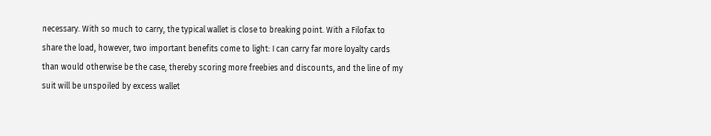necessary. With so much to carry, the typical wallet is close to breaking point. With a Filofax to share the load, however, two important benefits come to light: I can carry far more loyalty cards than would otherwise be the case, thereby scoring more freebies and discounts, and the line of my suit will be unspoiled by excess wallet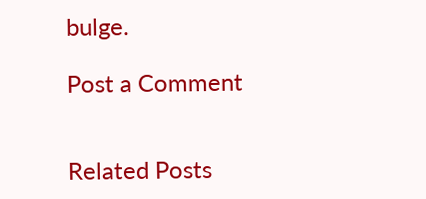bulge.

Post a Comment


Related Posts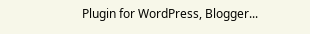Plugin for WordPress, Blogger...